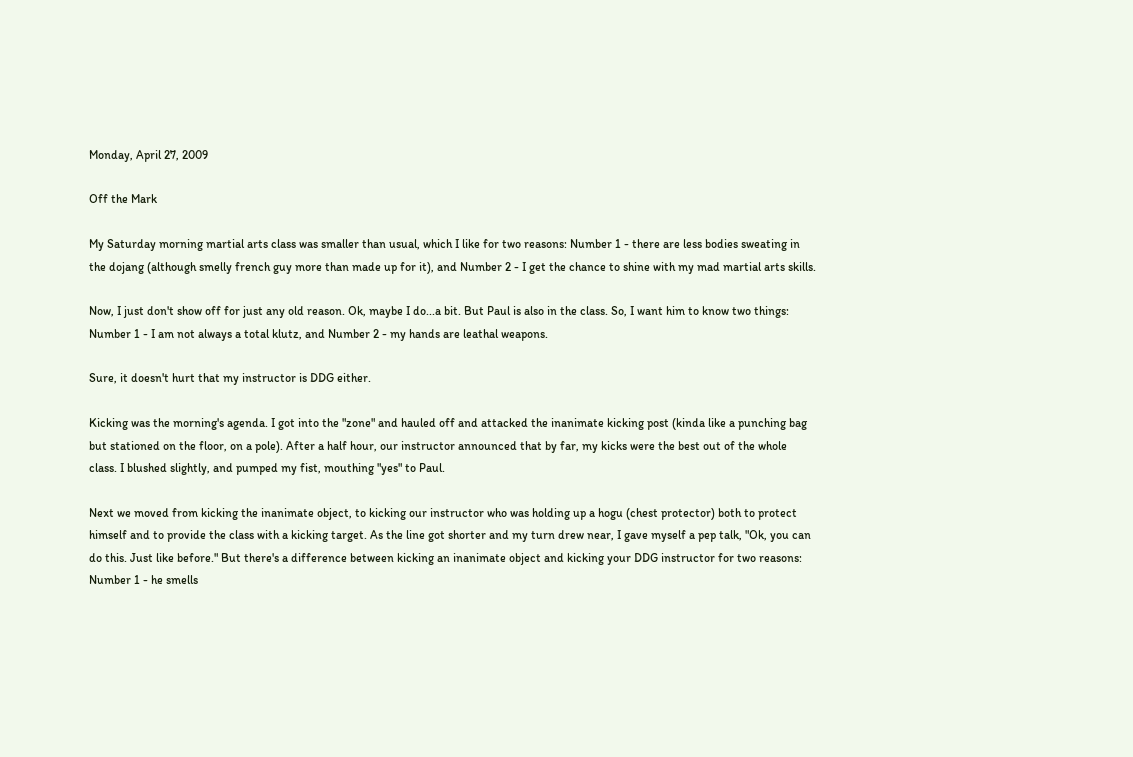Monday, April 27, 2009

Off the Mark

My Saturday morning martial arts class was smaller than usual, which I like for two reasons: Number 1 - there are less bodies sweating in the dojang (although smelly french guy more than made up for it), and Number 2 - I get the chance to shine with my mad martial arts skills.

Now, I just don't show off for just any old reason. Ok, maybe I do...a bit. But Paul is also in the class. So, I want him to know two things: Number 1 - I am not always a total klutz, and Number 2 - my hands are leathal weapons.

Sure, it doesn't hurt that my instructor is DDG either.

Kicking was the morning's agenda. I got into the "zone" and hauled off and attacked the inanimate kicking post (kinda like a punching bag but stationed on the floor, on a pole). After a half hour, our instructor announced that by far, my kicks were the best out of the whole class. I blushed slightly, and pumped my fist, mouthing "yes" to Paul.

Next we moved from kicking the inanimate object, to kicking our instructor who was holding up a hogu (chest protector) both to protect himself and to provide the class with a kicking target. As the line got shorter and my turn drew near, I gave myself a pep talk, "Ok, you can do this. Just like before." But there's a difference between kicking an inanimate object and kicking your DDG instructor for two reasons: Number 1 - he smells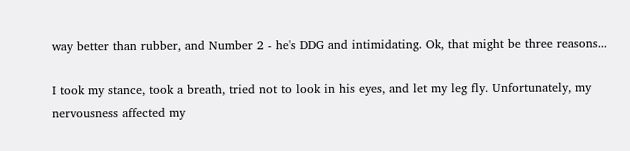way better than rubber, and Number 2 - he's DDG and intimidating. Ok, that might be three reasons...

I took my stance, took a breath, tried not to look in his eyes, and let my leg fly. Unfortunately, my nervousness affected my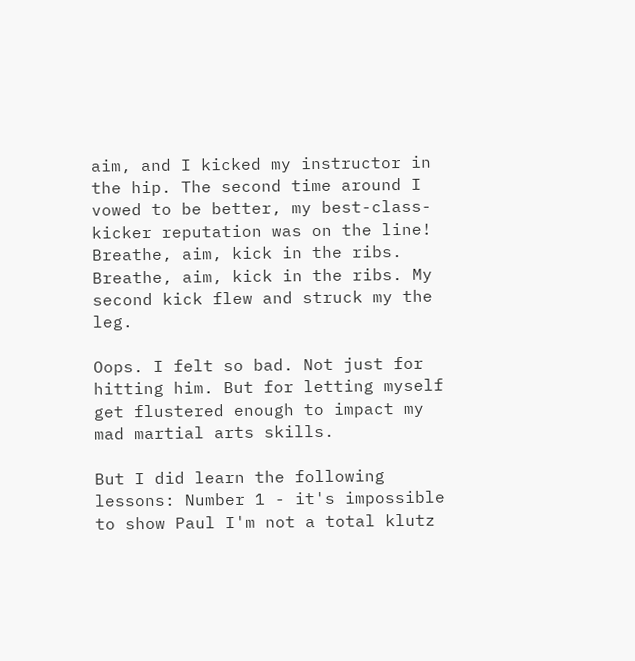aim, and I kicked my instructor in the hip. The second time around I vowed to be better, my best-class-kicker reputation was on the line! Breathe, aim, kick in the ribs. Breathe, aim, kick in the ribs. My second kick flew and struck my the leg.

Oops. I felt so bad. Not just for hitting him. But for letting myself get flustered enough to impact my mad martial arts skills.

But I did learn the following lessons: Number 1 - it's impossible to show Paul I'm not a total klutz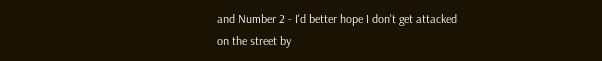and Number 2 - I'd better hope I don't get attacked on the street by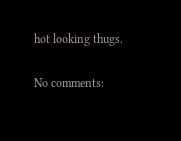hot looking thugs.

No comments: